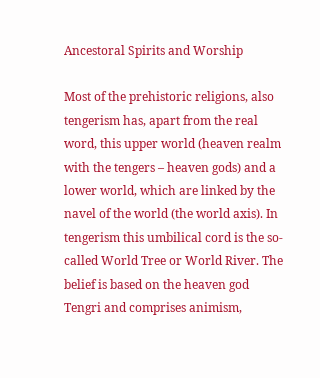Ancestoral Spirits and Worship

Most of the prehistoric religions, also tengerism has, apart from the real word, this upper world (heaven realm with the tengers – heaven gods) and a lower world, which are linked by the navel of the world (the world axis). In tengerism this umbilical cord is the so-called World Tree or World River. The belief is based on the heaven god Tengri and comprises animism,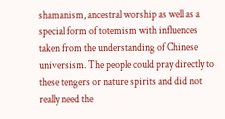shamanism, ancestral worship as well as a special form of totemism with influences taken from the understanding of Chinese universism. The people could pray directly to these tengers or nature spirits and did not really need the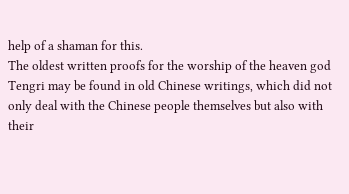help of a shaman for this.
The oldest written proofs for the worship of the heaven god
Tengri may be found in old Chinese writings, which did not only deal with the Chinese people themselves but also with their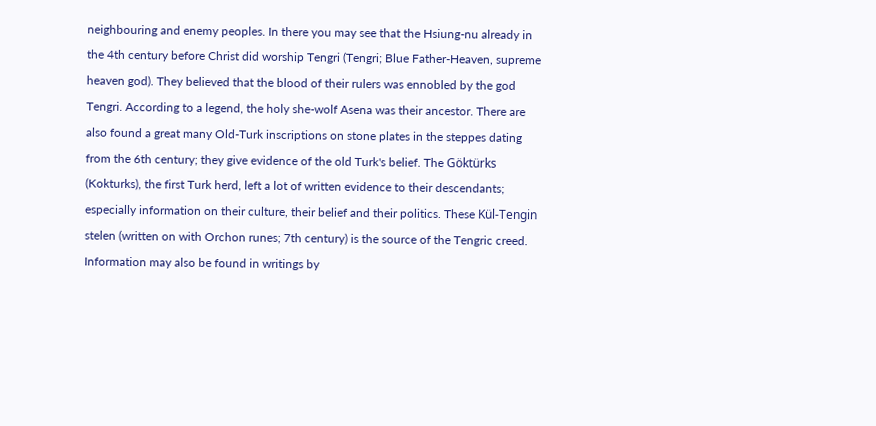neighbouring and enemy peoples. In there you may see that the Hsiung-nu already in the 4th century before Christ did worship Tengri (Tengri; Blue Father-Heaven, supreme heaven god). They believed that the blood of their rulers was ennobled by the god Tengri. According to a legend, the holy she-wolf Asena was their ancestor. There are also found a great many Old-Turk inscriptions on stone plates in the steppes dating from the 6th century; they give evidence of the old Turk's belief. The Göktürks (Kokturks), the first Turk herd, left a lot of written evidence to their descendants; especially information on their culture, their belief and their politics. These Kül-Tengin stelen (written on with Orchon runes; 7th century) is the source of the Tengric creed. Information may also be found in writings by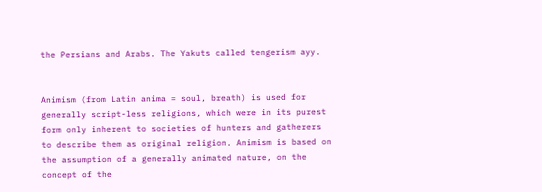the Persians and Arabs. The Yakuts called tengerism ayy.


Animism (from Latin anima = soul, breath) is used for generally script-less religions, which were in its purest form only inherent to societies of hunters and gatherers to describe them as original religion. Animism is based on the assumption of a generally animated nature, on the concept of the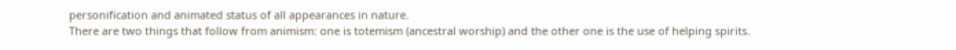personification and animated status of all appearances in nature.
There are two things that follow from animism: one is totemism (ancestral worship) and the other one is the use of helping spirits.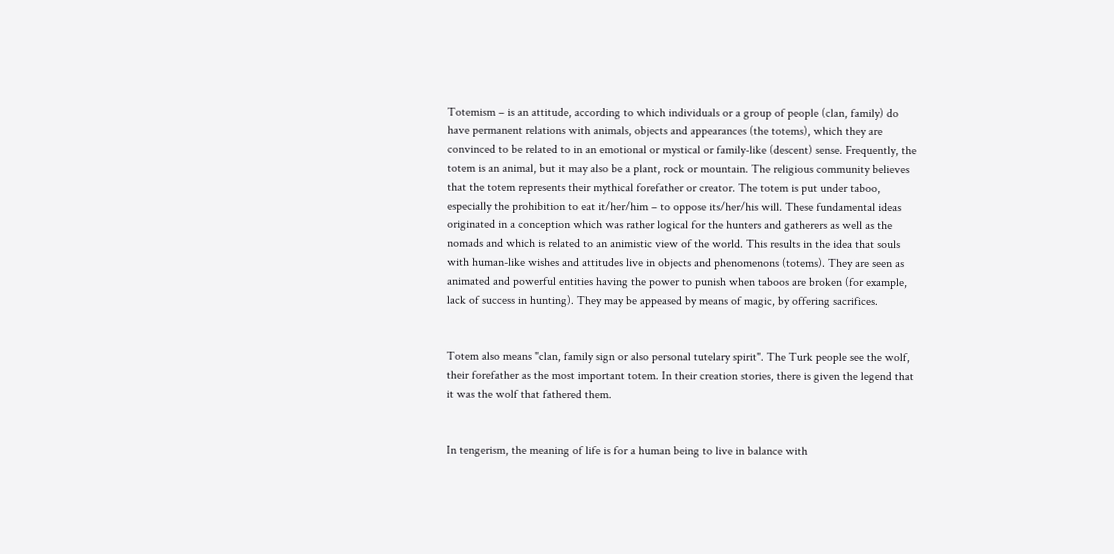Totemism – is an attitude, according to which individuals or a group of people (clan, family) do have permanent relations with animals, objects and appearances (the totems), which they are convinced to be related to in an emotional or mystical or family-like (descent) sense. Frequently, the totem is an animal, but it may also be a plant, rock or mountain. The religious community believes that the totem represents their mythical forefather or creator. The totem is put under taboo, especially the prohibition to eat it/her/him – to oppose its/her/his will. These fundamental ideas originated in a conception which was rather logical for the hunters and gatherers as well as the nomads and which is related to an animistic view of the world. This results in the idea that souls with human-like wishes and attitudes live in objects and phenomenons (totems). They are seen as animated and powerful entities having the power to punish when taboos are broken (for example, lack of success in hunting). They may be appeased by means of magic, by offering sacrifices.


Totem also means "clan, family sign or also personal tutelary spirit". The Turk people see the wolf, their forefather as the most important totem. In their creation stories, there is given the legend that it was the wolf that fathered them.


In tengerism, the meaning of life is for a human being to live in balance with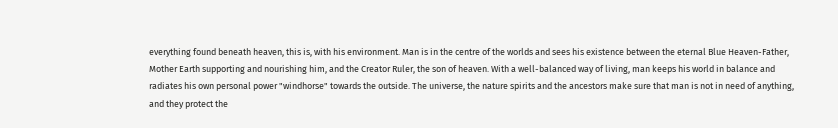everything found beneath heaven, this is, with his environment. Man is in the centre of the worlds and sees his existence between the eternal Blue Heaven-Father, Mother Earth supporting and nourishing him, and the Creator Ruler, the son of heaven. With a well-balanced way of living, man keeps his world in balance and radiates his own personal power "windhorse" towards the outside. The universe, the nature spirits and the ancestors make sure that man is not in need of anything, and they protect the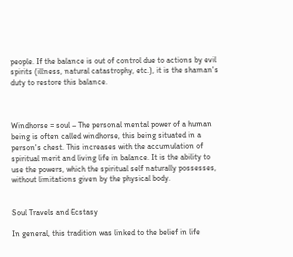people. If the balance is out of control due to actions by evil spirits (illness, natural catastrophy, etc.), it is the shaman's duty to restore this balance.



Windhorse = soul – The personal mental power of a human being is often called windhorse, this being situated in a person's chest. This increases with the accumulation of spiritual merit and living life in balance. It is the ability to use the powers, which the spiritual self naturally possesses, without limitations given by the physical body.


Soul Travels and Ecstasy

In general, this tradition was linked to the belief in life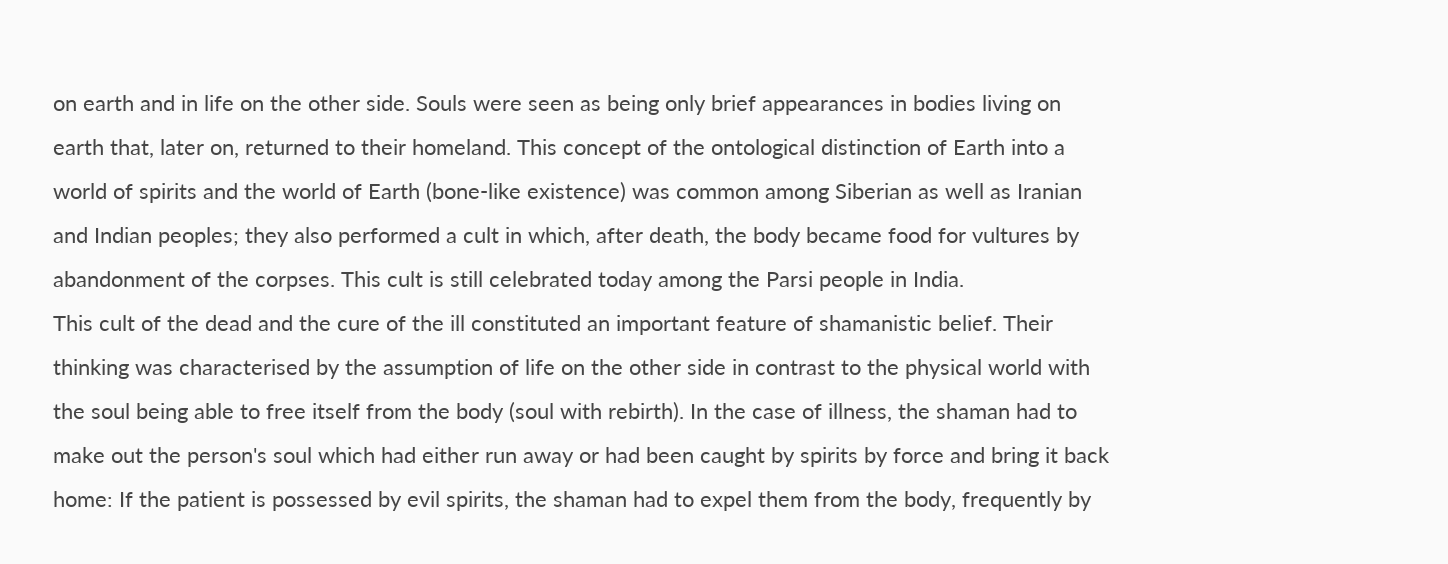on earth and in life on the other side. Souls were seen as being only brief appearances in bodies living on earth that, later on, returned to their homeland. This concept of the ontological distinction of Earth into a world of spirits and the world of Earth (bone-like existence) was common among Siberian as well as Iranian and Indian peoples; they also performed a cult in which, after death, the body became food for vultures by abandonment of the corpses. This cult is still celebrated today among the Parsi people in India.
This cult of the dead and the cure of the ill constituted an important feature of shamanistic belief. Their thinking was characterised by the assumption of life on the other side in contrast to the physical world with the soul being able to free itself from the body (soul with rebirth). In the case of illness, the shaman had to make out the person's soul which had either run away or had been caught by spirits by force and bring it back home: If the patient is possessed by evil spirits, the shaman had to expel them from the body, frequently by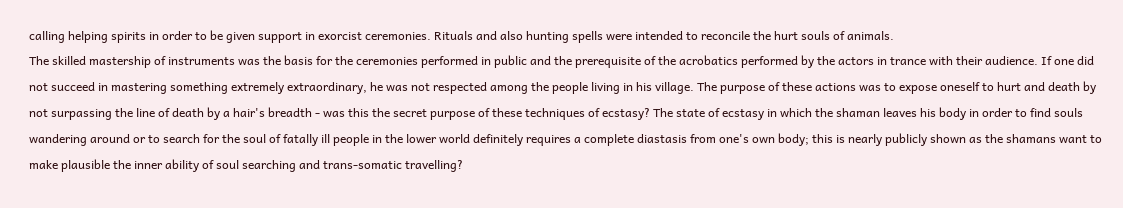calling helping spirits in order to be given support in exorcist ceremonies. Rituals and also hunting spells were intended to reconcile the hurt souls of animals.
The skilled mastership of instruments was the basis for the ceremonies performed in public and the prerequisite of the acrobatics performed by the actors in trance with their audience. If one did not succeed in mastering something extremely extraordinary, he was not respected among the people living in his village. The purpose of these actions was to expose oneself to hurt and death by not surpassing the line of death by a hair's breadth - was this the secret purpose of these techniques of ecstasy? The state of ecstasy in which the shaman leaves his body in order to find souls wandering around or to search for the soul of fatally ill people in the lower world definitely requires a complete diastasis from one's own body; this is nearly publicly shown as the shamans want to make plausible the inner ability of soul searching and trans-somatic travelling?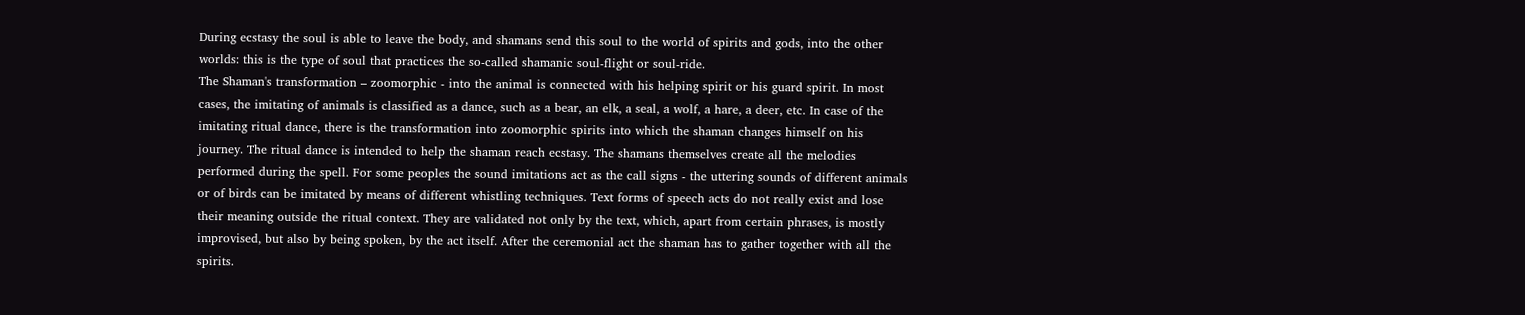During ecstasy the soul is able to leave the body, and shamans send this soul to the world of spirits and gods, into the other worlds: this is the type of soul that practices the so-called shamanic soul-flight or soul-ride.
The Shaman's transformation – zoomorphic - into the animal is connected with his helping spirit or his guard spirit. In most cases, the imitating of animals is classified as a dance, such as a bear, an elk, a seal, a wolf, a hare, a deer, etc. In case of the imitating ritual dance, there is the transformation into zoomorphic spirits into which the shaman changes himself on his journey. The ritual dance is intended to help the shaman reach ecstasy. The shamans themselves create all the melodies performed during the spell. For some peoples the sound imitations act as the call signs - the uttering sounds of different animals or of birds can be imitated by means of different whistling techniques. Text forms of speech acts do not really exist and lose their meaning outside the ritual context. They are validated not only by the text, which, apart from certain phrases, is mostly improvised, but also by being spoken, by the act itself. After the ceremonial act the shaman has to gather together with all the spirits.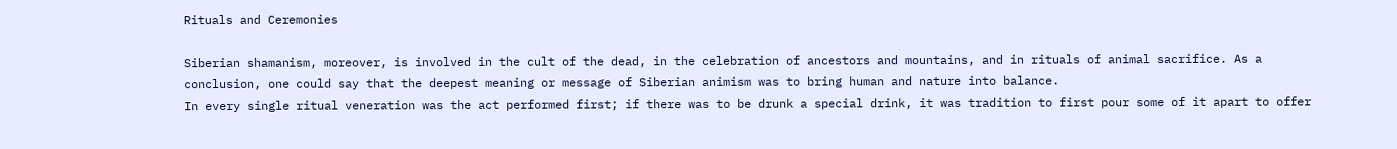Rituals and Ceremonies

Siberian shamanism, moreover, is involved in the cult of the dead, in the celebration of ancestors and mountains, and in rituals of animal sacrifice. As a conclusion, one could say that the deepest meaning or message of Siberian animism was to bring human and nature into balance.
In every single ritual veneration was the act performed first; if there was to be drunk a special drink, it was tradition to first pour some of it apart to offer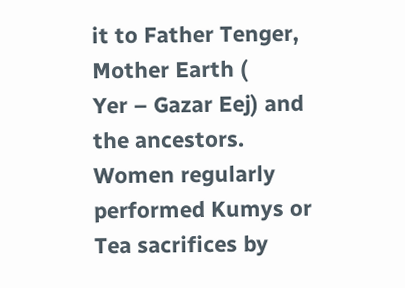it to Father Tenger, Mother Earth (
Yer – Gazar Eej) and the ancestors. Women regularly performed Kumys or Tea sacrifices by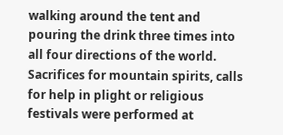walking around the tent and pouring the drink three times into all four directions of the world. Sacrifices for mountain spirits, calls for help in plight or religious festivals were performed at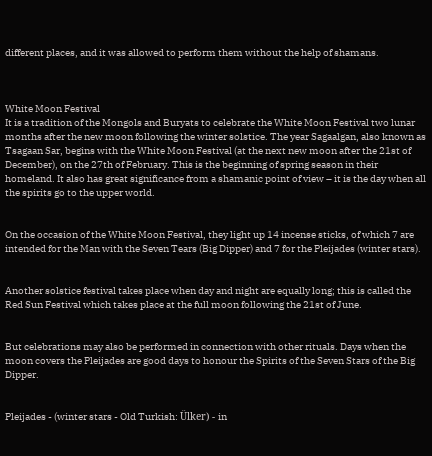different places, and it was allowed to perform them without the help of shamans.



White Moon Festival
It is a tradition of the Mongols and Buryats to celebrate the White Moon Festival two lunar months after the new moon following the winter solstice. The year Sagaalgan, also known as Tsagaan Sar, begins with the White Moon Festival (at the next new moon after the 21st of December), on the 27th of February. This is the beginning of spring season in their homeland. It also has great significance from a shamanic point of view – it is the day when all the spirits go to the upper world.


On the occasion of the White Moon Festival, they light up 14 incense sticks, of which 7 are intended for the Man with the Seven Tears (Big Dipper) and 7 for the Pleijades (winter stars).


Another solstice festival takes place when day and night are equally long; this is called the Red Sun Festival which takes place at the full moon following the 21st of June.


But celebrations may also be performed in connection with other rituals. Days when the moon covers the Pleijades are good days to honour the Spirits of the Seven Stars of the Big Dipper.


Pleijades - (winter stars - Old Turkish: Ülker) - in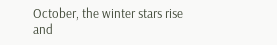October, the winter stars rise and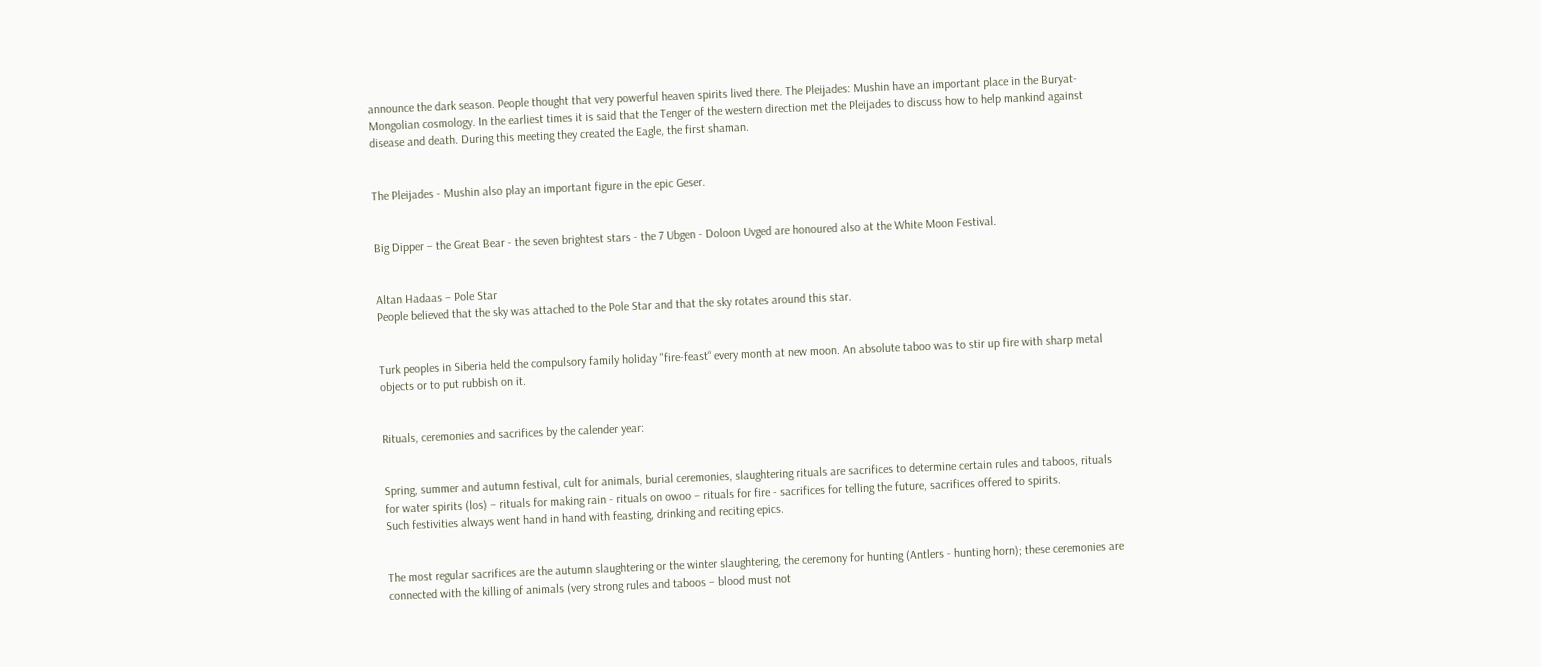announce the dark season. People thought that very powerful heaven spirits lived there. The Pleijades: Mushin have an important place in the Buryat-Mongolian cosmology. In the earliest times it is said that the Tenger of the western direction met the Pleijades to discuss how to help mankind against disease and death. During this meeting they created the Eagle, the first shaman.


The Pleijades - Mushin also play an important figure in the epic Geser.


Big Dipper – the Great Bear - the seven brightest stars - the 7 Ubgen - Doloon Uvged are honoured also at the White Moon Festival.


Altan Hadaas – Pole Star
People believed that the sky was attached to the Pole Star and that the sky rotates around this star.


Turk peoples in Siberia held the compulsory family holiday "fire-feast“ every month at new moon. An absolute taboo was to stir up fire with sharp metal objects or to put rubbish on it.


Rituals, ceremonies and sacrifices by the calender year:


Spring, summer and autumn festival, cult for animals, burial ceremonies, slaughtering rituals are sacrifices to determine certain rules and taboos, rituals for water spirits (los) – rituals for making rain - rituals on owoo – rituals for fire - sacrifices for telling the future, sacrifices offered to spirits.
Such festivities always went hand in hand with feasting, drinking and reciting epics.


The most regular sacrifices are the autumn slaughtering or the winter slaughtering, the ceremony for hunting (Antlers - hunting horn); these ceremonies are connected with the killing of animals (very strong rules and taboos – blood must not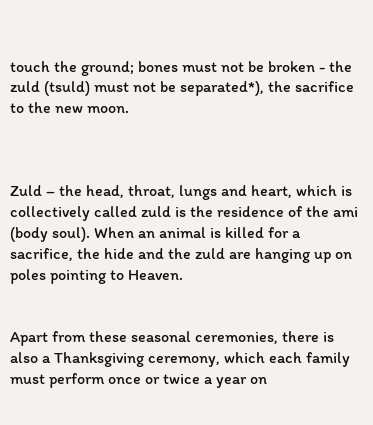touch the ground; bones must not be broken - the zuld (tsuld) must not be separated*), the sacrifice to the new moon.



Zuld – the head, throat, lungs and heart, which is collectively called zuld is the residence of the ami (body soul). When an animal is killed for a sacrifice, the hide and the zuld are hanging up on poles pointing to Heaven.


Apart from these seasonal ceremonies, there is also a Thanksgiving ceremony, which each family must perform once or twice a year on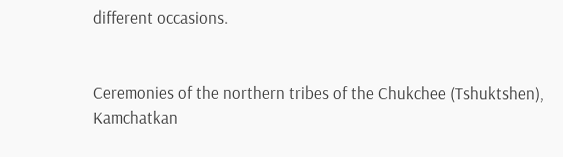different occasions.


Ceremonies of the northern tribes of the Chukchee (Tshuktshen), Kamchatkan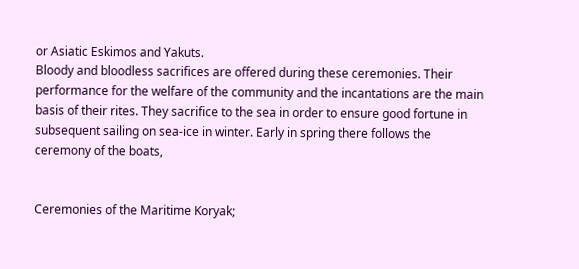or Asiatic Eskimos and Yakuts.
Bloody and bloodless sacrifices are offered during these ceremonies. Their performance for the welfare of the community and the incantations are the main basis of their rites. They sacrifice to the sea in order to ensure good fortune in subsequent sailing on sea-ice in winter. Early in spring there follows the ceremony of the boats,


Ceremonies of the Maritime Koryak;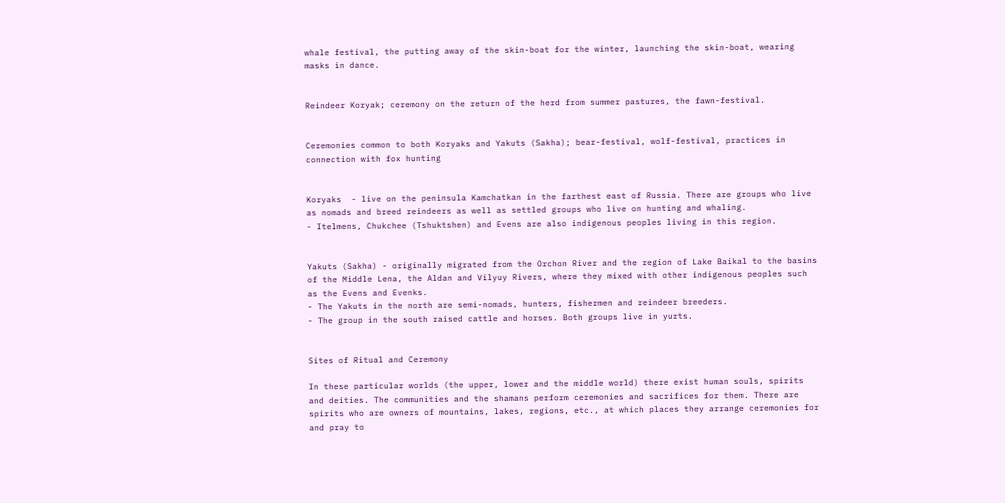whale festival, the putting away of the skin-boat for the winter, launching the skin-boat, wearing masks in dance.


Reindeer Koryak; ceremony on the return of the herd from summer pastures, the fawn-festival.


Ceremonies common to both Koryaks and Yakuts (Sakha); bear-festival, wolf-festival, practices in connection with fox hunting


Koryaks  - live on the peninsula Kamchatkan in the farthest east of Russia. There are groups who live as nomads and breed reindeers as well as settled groups who live on hunting and whaling.
- Itelmens, Chukchee (Tshuktshen) and Evens are also indigenous peoples living in this region.


Yakuts (Sakha) - originally migrated from the Orchon River and the region of Lake Baikal to the basins of the Middle Lena, the Aldan and Vilyuy Rivers, where they mixed with other indigenous peoples such as the Evens and Evenks.
- The Yakuts in the north are semi-nomads, hunters, fishermen and reindeer breeders.
- The group in the south raised cattle and horses. Both groups live in yurts.


Sites of Ritual and Ceremony

In these particular worlds (the upper, lower and the middle world) there exist human souls, spirits and deities. The communities and the shamans perform ceremonies and sacrifices for them. There are spirits who are owners of mountains, lakes, regions, etc., at which places they arrange ceremonies for and pray to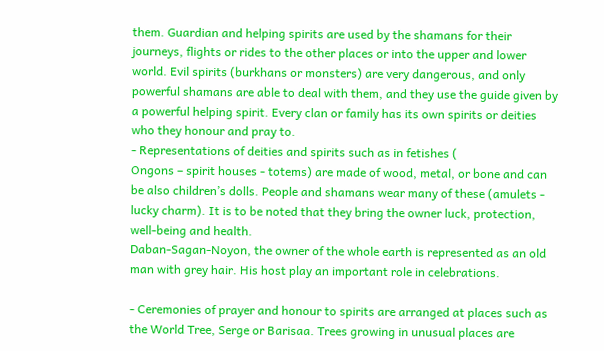them. Guardian and helping spirits are used by the shamans for their journeys, flights or rides to the other places or into the upper and lower world. Evil spirits (burkhans or monsters) are very dangerous, and only powerful shamans are able to deal with them, and they use the guide given by a powerful helping spirit. Every clan or family has its own spirits or deities who they honour and pray to.
- Representations of deities and spirits such as in fetishes (
Ongons – spirit houses - totems) are made of wood, metal, or bone and can be also children’s dolls. People and shamans wear many of these (amulets - lucky charm). It is to be noted that they bring the owner luck, protection, well-being and health.
Daban-Sagan-Noyon, the owner of the whole earth is represented as an old man with grey hair. His host play an important role in celebrations.

- Ceremonies of prayer and honour to spirits are arranged at places such as the World Tree, Serge or Barisaa. Trees growing in unusual places are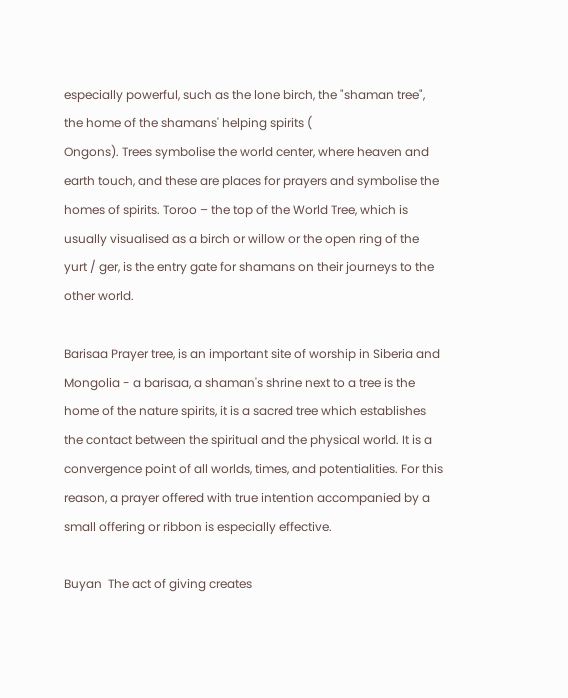especially powerful, such as the lone birch, the "shaman tree", the home of the shamans' helping spirits (
Ongons). Trees symbolise the world center, where heaven and earth touch, and these are places for prayers and symbolise the homes of spirits. Toroo – the top of the World Tree, which is usually visualised as a birch or willow or the open ring of the yurt / ger, is the entry gate for shamans on their journeys to the other world.

Barisaa Prayer tree, is an important site of worship in Siberia and Mongolia - a barisaa, a shaman's shrine next to a tree is the home of the nature spirits, it is a sacred tree which establishes the contact between the spiritual and the physical world. It is a convergence point of all worlds, times, and potentialities. For this reason, a prayer offered with true intention accompanied by a small offering or ribbon is especially effective.

Buyan  The act of giving creates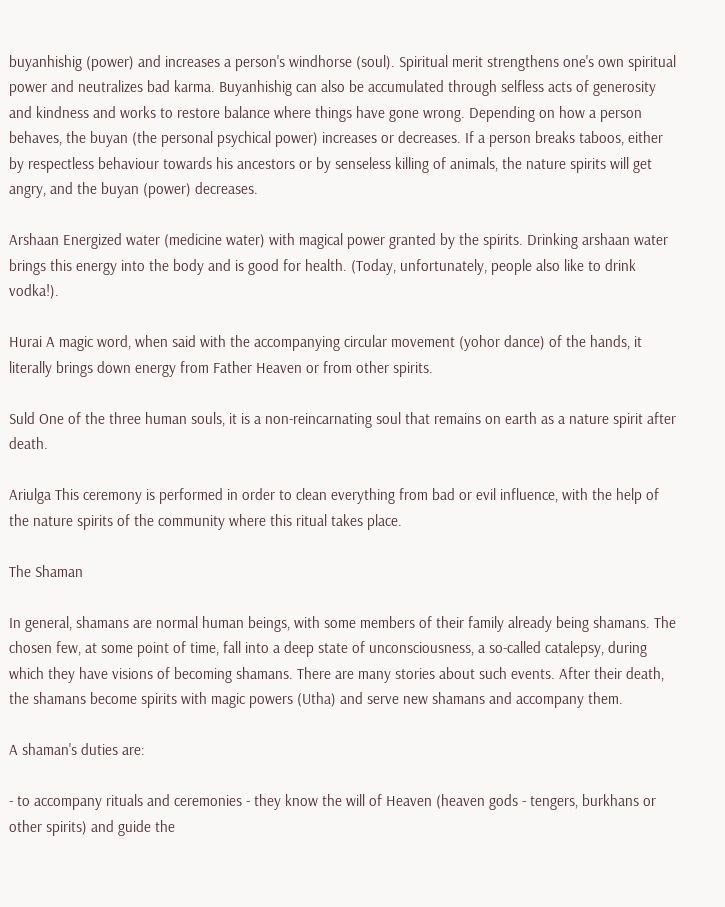buyanhishig (power) and increases a person's windhorse (soul). Spiritual merit strengthens one's own spiritual power and neutralizes bad karma. Buyanhishig can also be accumulated through selfless acts of generosity and kindness and works to restore balance where things have gone wrong. Depending on how a person behaves, the buyan (the personal psychical power) increases or decreases. If a person breaks taboos, either by respectless behaviour towards his ancestors or by senseless killing of animals, the nature spirits will get angry, and the buyan (power) decreases.

Arshaan Energized water (medicine water) with magical power granted by the spirits. Drinking arshaan water brings this energy into the body and is good for health. (Today, unfortunately, people also like to drink vodka!).

Hurai A magic word, when said with the accompanying circular movement (yohor dance) of the hands, it literally brings down energy from Father Heaven or from other spirits.

Suld One of the three human souls, it is a non-reincarnating soul that remains on earth as a nature spirit after death.

Ariulga This ceremony is performed in order to clean everything from bad or evil influence, with the help of the nature spirits of the community where this ritual takes place.

The Shaman

In general, shamans are normal human beings, with some members of their family already being shamans. The chosen few, at some point of time, fall into a deep state of unconsciousness, a so-called catalepsy, during which they have visions of becoming shamans. There are many stories about such events. After their death, the shamans become spirits with magic powers (Utha) and serve new shamans and accompany them.

A shaman's duties are:

- to accompany rituals and ceremonies - they know the will of Heaven (heaven gods - tengers, burkhans or other spirits) and guide the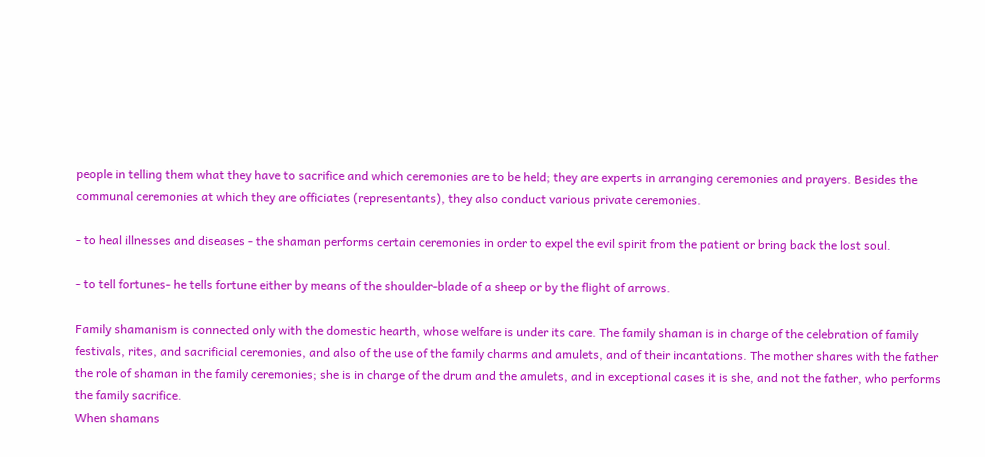people in telling them what they have to sacrifice and which ceremonies are to be held; they are experts in arranging ceremonies and prayers. Besides the communal ceremonies at which they are officiates (representants), they also conduct various private ceremonies.

- to heal illnesses and diseases - the shaman performs certain ceremonies in order to expel the evil spirit from the patient or bring back the lost soul.

- to tell fortunes- he tells fortune either by means of the shoulder-blade of a sheep or by the flight of arrows.

Family shamanism is connected only with the domestic hearth, whose welfare is under its care. The family shaman is in charge of the celebration of family festivals, rites, and sacrificial ceremonies, and also of the use of the family charms and amulets, and of their incantations. The mother shares with the father the role of shaman in the family ceremonies; she is in charge of the drum and the amulets, and in exceptional cases it is she, and not the father, who performs the family sacrifice.
When shamans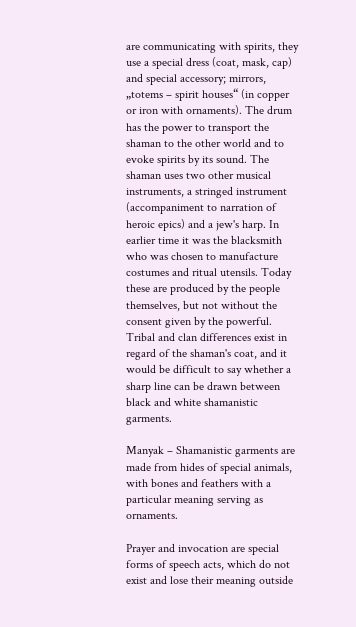are communicating with spirits, they use a special dress (coat, mask, cap) and special accessory; mirrors, „totems – spirit houses“ (in copper or iron with ornaments). The drum has the power to transport the shaman to the other world and to evoke spirits by its sound. The shaman uses two other musical instruments, a stringed instrument (accompaniment to narration of heroic epics) and a jew's harp. In earlier time it was the blacksmith who was chosen to manufacture costumes and ritual utensils. Today these are produced by the people themselves, but not without the consent given by the powerful. Tribal and clan differences exist in regard of the shaman's coat, and it would be difficult to say whether a sharp line can be drawn between black and white shamanistic garments.

Manyak – Shamanistic garments are made from hides of special animals, with bones and feathers with a particular meaning serving as ornaments.

Prayer and invocation are special forms of speech acts, which do not exist and lose their meaning outside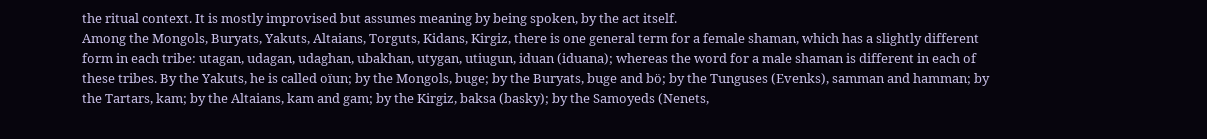the ritual context. It is mostly improvised but assumes meaning by being spoken, by the act itself.
Among the Mongols, Buryats, Yakuts, Altaians, Torguts, Kidans, Kirgiz, there is one general term for a female shaman, which has a slightly different form in each tribe: utagan, udagan, udaghan, ubakhan, utygan, utiugun, iduan (iduana); whereas the word for a male shaman is different in each of these tribes. By the Yakuts, he is called oïun; by the Mongols, buge; by the Buryats, buge and bö; by the Tunguses (Evenks), samman and hamman; by the Tartars, kam; by the Altaians, kam and gam; by the Kirgiz, baksa (basky); by the Samoyeds (Nenets,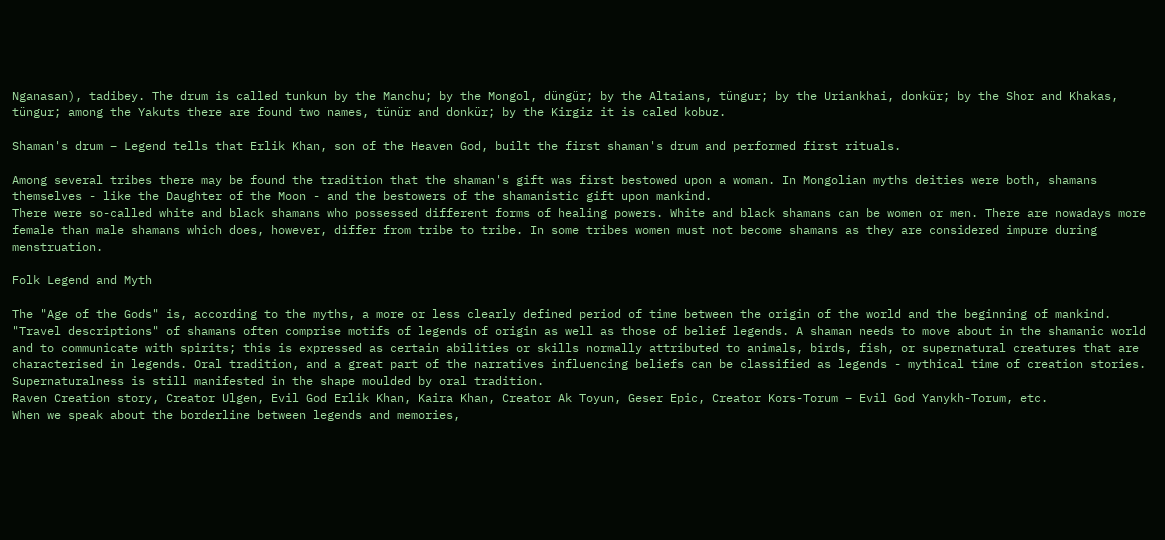Nganasan), tadibey. The drum is called tunkun by the Manchu; by the Mongol, düngür; by the Altaians, tüngur; by the Uriankhai, donkür; by the Shor and Khakas, tüngur; among the Yakuts there are found two names, tünür and donkür; by the Kirgiz it is caled kobuz.

Shaman's drum – Legend tells that Erlik Khan, son of the Heaven God, built the first shaman's drum and performed first rituals.

Among several tribes there may be found the tradition that the shaman's gift was first bestowed upon a woman. In Mongolian myths deities were both, shamans themselves - like the Daughter of the Moon - and the bestowers of the shamanistic gift upon mankind.
There were so-called white and black shamans who possessed different forms of healing powers. White and black shamans can be women or men. There are nowadays more female than male shamans which does, however, differ from tribe to tribe. In some tribes women must not become shamans as they are considered impure during menstruation.

Folk Legend and Myth

The "Age of the Gods" is, according to the myths, a more or less clearly defined period of time between the origin of the world and the beginning of mankind.
"Travel descriptions" of shamans often comprise motifs of legends of origin as well as those of belief legends. A shaman needs to move about in the shamanic world and to communicate with spirits; this is expressed as certain abilities or skills normally attributed to animals, birds, fish, or supernatural creatures that are characterised in legends. Oral tradition, and a great part of the narratives influencing beliefs can be classified as legends - mythical time of creation stories. Supernaturalness is still manifested in the shape moulded by oral tradition.
Raven Creation story, Creator Ulgen, Evil God Erlik Khan, Kaira Khan, Creator Ak Toyun, Geser Epic, Creator Kors-Torum – Evil God Yanykh-Torum, etc.
When we speak about the borderline between legends and memories,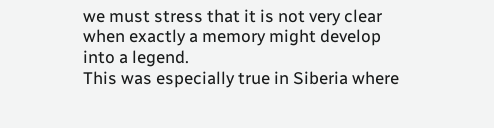we must stress that it is not very clear when exactly a memory might develop into a legend.
This was especially true in Siberia where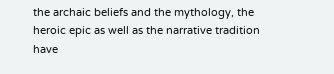the archaic beliefs and the mythology, the heroic epic as well as the narrative tradition have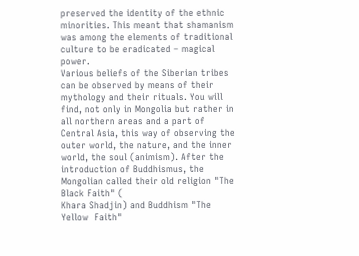preserved the identity of the ethnic minorities. This meant that shamanism was among the elements of traditional culture to be eradicated – magical power.
Various beliefs of the Siberian tribes can be observed by means of their mythology and their rituals. You will find, not only in Mongolia but rather in all northern areas and a part of Central Asia, this way of observing the outer world, the nature, and the inner world, the soul (animism). After the introduction of Buddhismus, the Mongolian called their old religion "The Black Faith" (
Khara Shadjin) and Buddhism "The Yellow  Faith"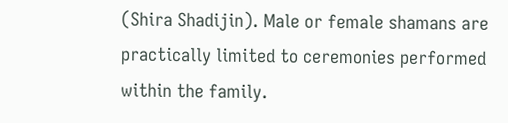(Shira Shadijin). Male or female shamans are practically limited to ceremonies performed within the family.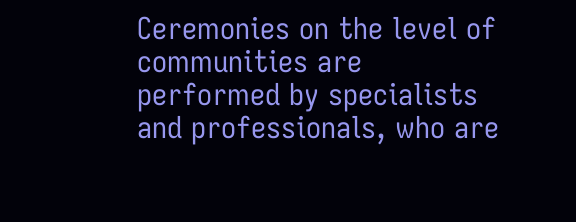Ceremonies on the level of communities are performed by specialists and professionals, who are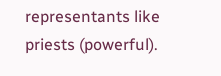representants like priests (powerful).